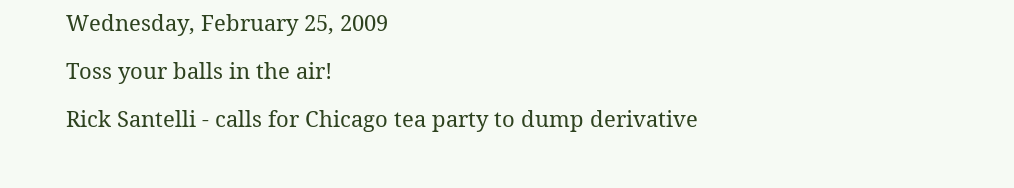Wednesday, February 25, 2009

Toss your balls in the air!

Rick Santelli - calls for Chicago tea party to dump derivative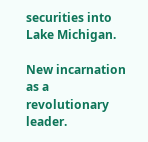securities into Lake Michigan.

New incarnation as a revolutionary leader.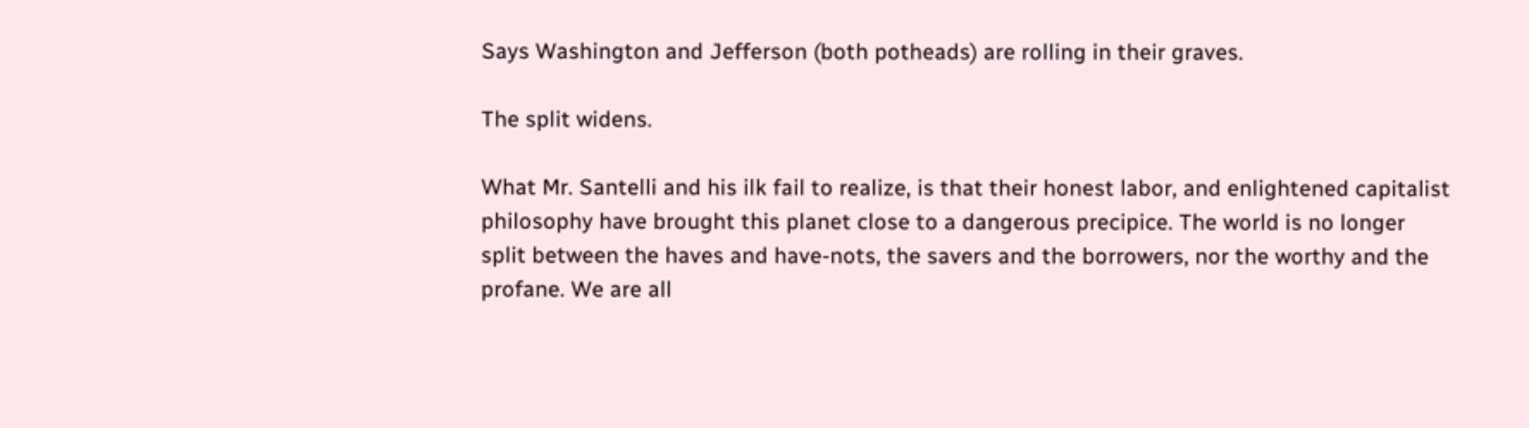Says Washington and Jefferson (both potheads) are rolling in their graves.

The split widens.

What Mr. Santelli and his ilk fail to realize, is that their honest labor, and enlightened capitalist philosophy have brought this planet close to a dangerous precipice. The world is no longer split between the haves and have-nots, the savers and the borrowers, nor the worthy and the profane. We are all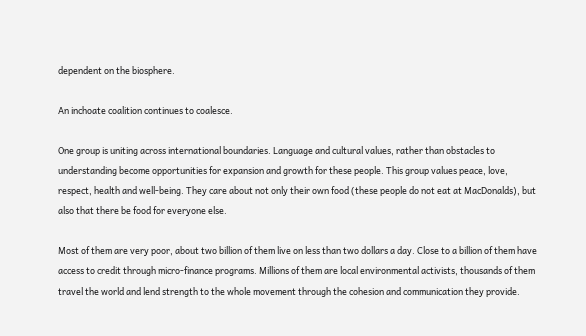dependent on the biosphere.

An inchoate coalition continues to coalesce.

One group is uniting across international boundaries. Language and cultural values, rather than obstacles to understanding become opportunities for expansion and growth for these people. This group values peace, love, respect, health and well-being. They care about not only their own food (these people do not eat at MacDonalds), but also that there be food for everyone else.

Most of them are very poor, about two billion of them live on less than two dollars a day. Close to a billion of them have access to credit through micro-finance programs. Millions of them are local environmental activists, thousands of them travel the world and lend strength to the whole movement through the cohesion and communication they provide.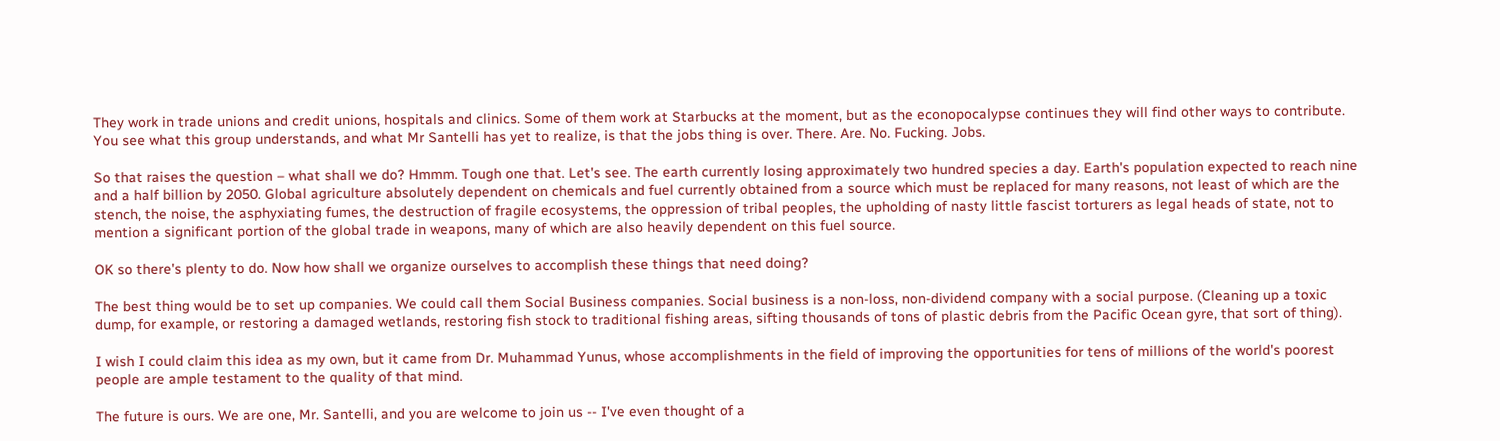They work in trade unions and credit unions, hospitals and clinics. Some of them work at Starbucks at the moment, but as the econopocalypse continues they will find other ways to contribute. You see what this group understands, and what Mr Santelli has yet to realize, is that the jobs thing is over. There. Are. No. Fucking. Jobs.

So that raises the question – what shall we do? Hmmm. Tough one that. Let's see. The earth currently losing approximately two hundred species a day. Earth's population expected to reach nine and a half billion by 2050. Global agriculture absolutely dependent on chemicals and fuel currently obtained from a source which must be replaced for many reasons, not least of which are the stench, the noise, the asphyxiating fumes, the destruction of fragile ecosystems, the oppression of tribal peoples, the upholding of nasty little fascist torturers as legal heads of state, not to mention a significant portion of the global trade in weapons, many of which are also heavily dependent on this fuel source.

OK so there's plenty to do. Now how shall we organize ourselves to accomplish these things that need doing?

The best thing would be to set up companies. We could call them Social Business companies. Social business is a non-loss, non-dividend company with a social purpose. (Cleaning up a toxic dump, for example, or restoring a damaged wetlands, restoring fish stock to traditional fishing areas, sifting thousands of tons of plastic debris from the Pacific Ocean gyre, that sort of thing).

I wish I could claim this idea as my own, but it came from Dr. Muhammad Yunus, whose accomplishments in the field of improving the opportunities for tens of millions of the world's poorest people are ample testament to the quality of that mind.

The future is ours. We are one, Mr. Santelli, and you are welcome to join us -- I've even thought of a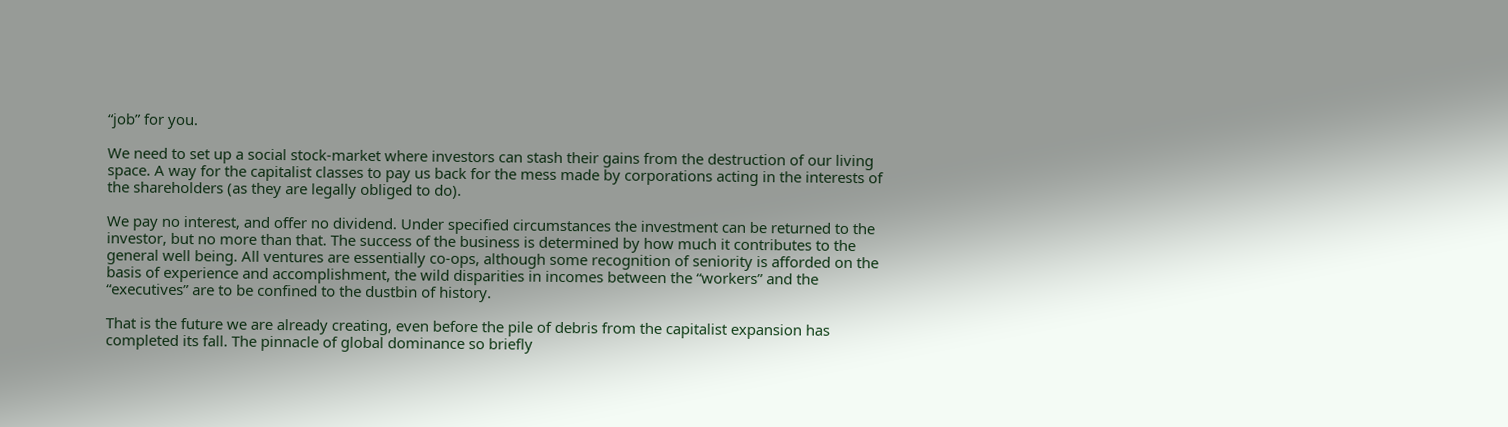“job” for you.

We need to set up a social stock-market where investors can stash their gains from the destruction of our living space. A way for the capitalist classes to pay us back for the mess made by corporations acting in the interests of the shareholders (as they are legally obliged to do).

We pay no interest, and offer no dividend. Under specified circumstances the investment can be returned to the investor, but no more than that. The success of the business is determined by how much it contributes to the general well being. All ventures are essentially co-ops, although some recognition of seniority is afforded on the basis of experience and accomplishment, the wild disparities in incomes between the “workers” and the “executives” are to be confined to the dustbin of history.

That is the future we are already creating, even before the pile of debris from the capitalist expansion has completed its fall. The pinnacle of global dominance so briefly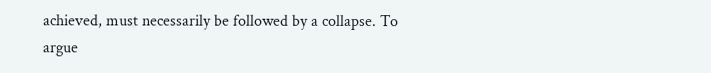achieved, must necessarily be followed by a collapse. To argue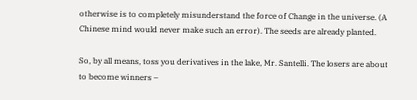otherwise is to completely misunderstand the force of Change in the universe. (A Chinese mind would never make such an error). The seeds are already planted.

So, by all means, toss you derivatives in the lake, Mr. Santelli. The losers are about to become winners –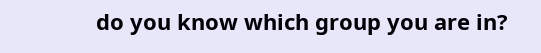do you know which group you are in?